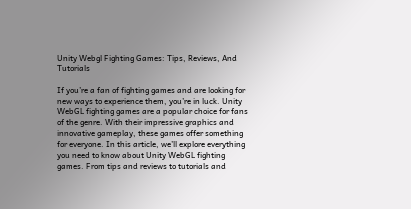Unity Webgl Fighting Games: Tips, Reviews, And Tutorials

If you’re a fan of fighting games and are looking for new ways to experience them, you’re in luck. Unity WebGL fighting games are a popular choice for fans of the genre. With their impressive graphics and innovative gameplay, these games offer something for everyone. In this article, we’ll explore everything you need to know about Unity WebGL fighting games. From tips and reviews to tutorials and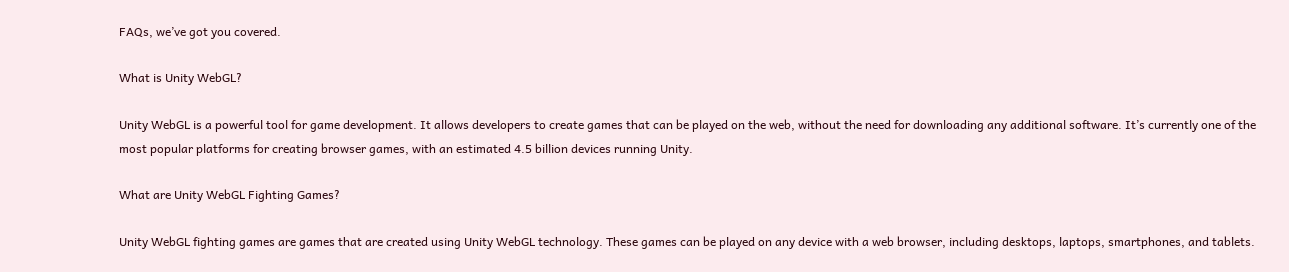FAQs, we’ve got you covered.

What is Unity WebGL?

Unity WebGL is a powerful tool for game development. It allows developers to create games that can be played on the web, without the need for downloading any additional software. It’s currently one of the most popular platforms for creating browser games, with an estimated 4.5 billion devices running Unity.

What are Unity WebGL Fighting Games?

Unity WebGL fighting games are games that are created using Unity WebGL technology. These games can be played on any device with a web browser, including desktops, laptops, smartphones, and tablets.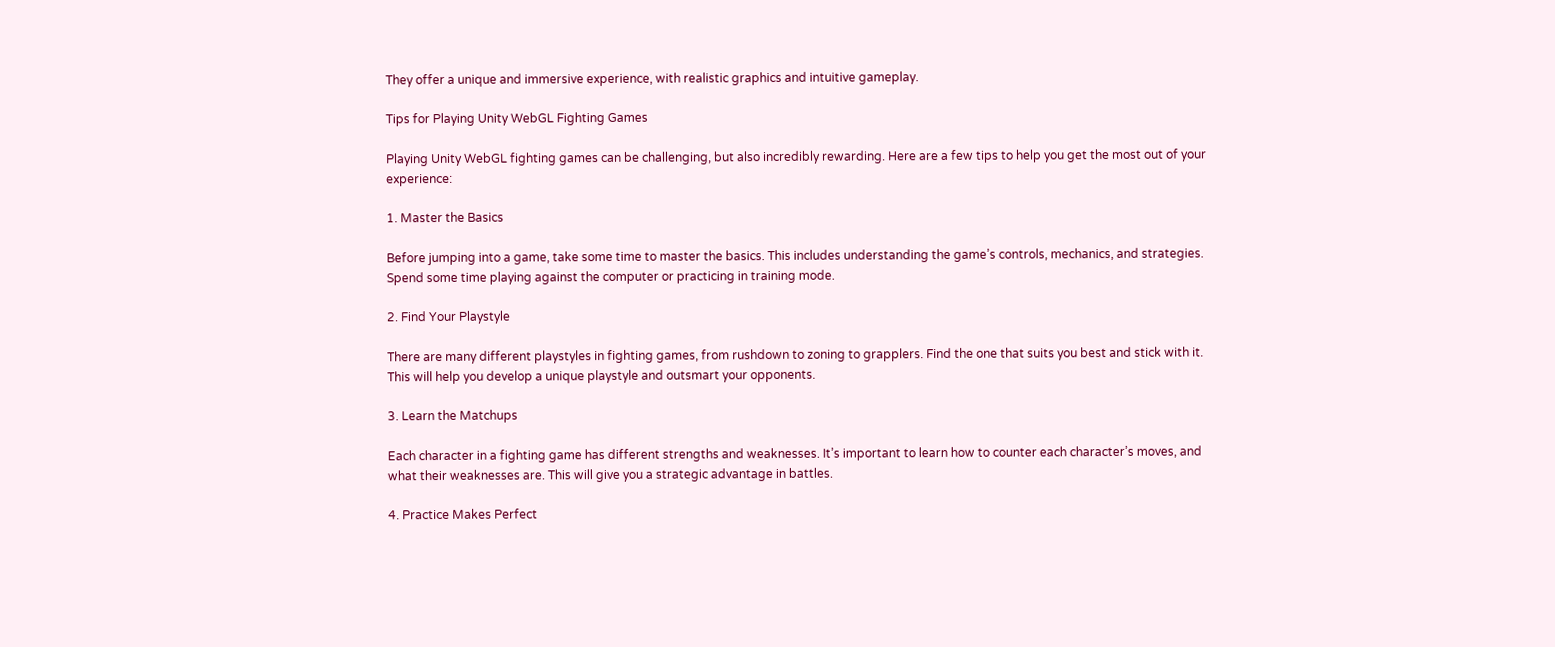They offer a unique and immersive experience, with realistic graphics and intuitive gameplay.

Tips for Playing Unity WebGL Fighting Games

Playing Unity WebGL fighting games can be challenging, but also incredibly rewarding. Here are a few tips to help you get the most out of your experience:

1. Master the Basics

Before jumping into a game, take some time to master the basics. This includes understanding the game’s controls, mechanics, and strategies. Spend some time playing against the computer or practicing in training mode.

2. Find Your Playstyle

There are many different playstyles in fighting games, from rushdown to zoning to grapplers. Find the one that suits you best and stick with it. This will help you develop a unique playstyle and outsmart your opponents.

3. Learn the Matchups

Each character in a fighting game has different strengths and weaknesses. It’s important to learn how to counter each character’s moves, and what their weaknesses are. This will give you a strategic advantage in battles.

4. Practice Makes Perfect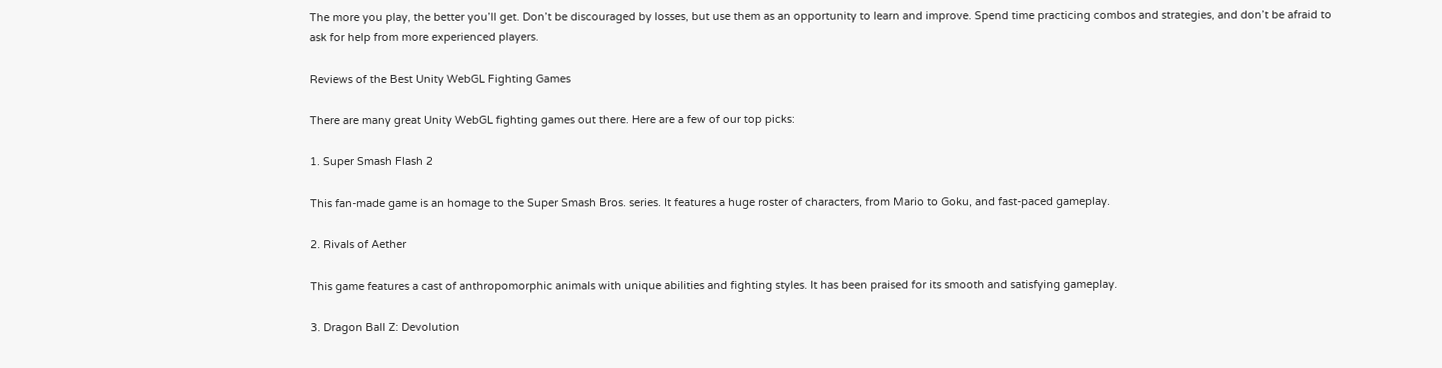The more you play, the better you’ll get. Don’t be discouraged by losses, but use them as an opportunity to learn and improve. Spend time practicing combos and strategies, and don’t be afraid to ask for help from more experienced players.

Reviews of the Best Unity WebGL Fighting Games

There are many great Unity WebGL fighting games out there. Here are a few of our top picks:

1. Super Smash Flash 2

This fan-made game is an homage to the Super Smash Bros. series. It features a huge roster of characters, from Mario to Goku, and fast-paced gameplay.

2. Rivals of Aether

This game features a cast of anthropomorphic animals with unique abilities and fighting styles. It has been praised for its smooth and satisfying gameplay.

3. Dragon Ball Z: Devolution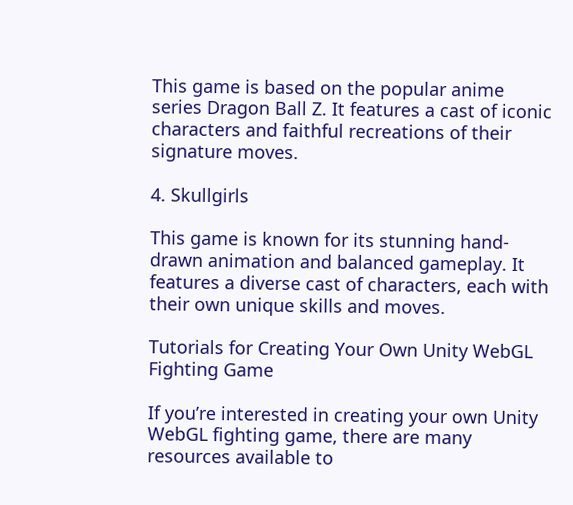This game is based on the popular anime series Dragon Ball Z. It features a cast of iconic characters and faithful recreations of their signature moves.

4. Skullgirls

This game is known for its stunning hand-drawn animation and balanced gameplay. It features a diverse cast of characters, each with their own unique skills and moves.

Tutorials for Creating Your Own Unity WebGL Fighting Game

If you’re interested in creating your own Unity WebGL fighting game, there are many resources available to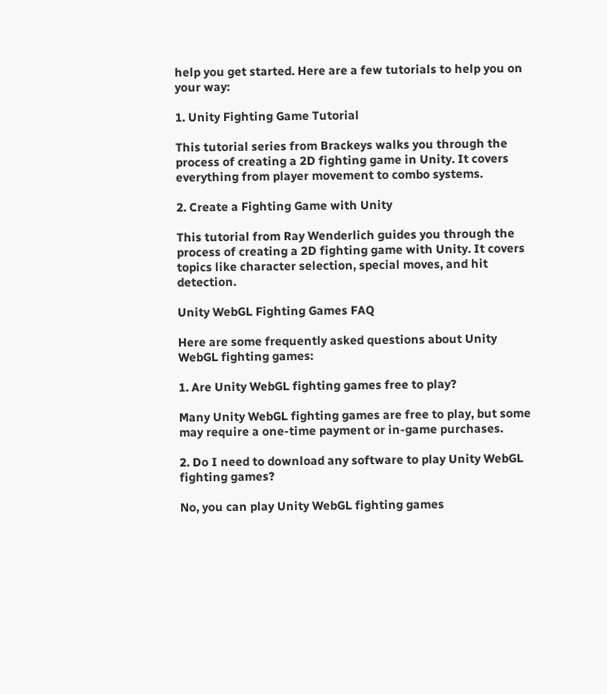help you get started. Here are a few tutorials to help you on your way:

1. Unity Fighting Game Tutorial

This tutorial series from Brackeys walks you through the process of creating a 2D fighting game in Unity. It covers everything from player movement to combo systems.

2. Create a Fighting Game with Unity

This tutorial from Ray Wenderlich guides you through the process of creating a 2D fighting game with Unity. It covers topics like character selection, special moves, and hit detection.

Unity WebGL Fighting Games FAQ

Here are some frequently asked questions about Unity WebGL fighting games:

1. Are Unity WebGL fighting games free to play?

Many Unity WebGL fighting games are free to play, but some may require a one-time payment or in-game purchases.

2. Do I need to download any software to play Unity WebGL fighting games?

No, you can play Unity WebGL fighting games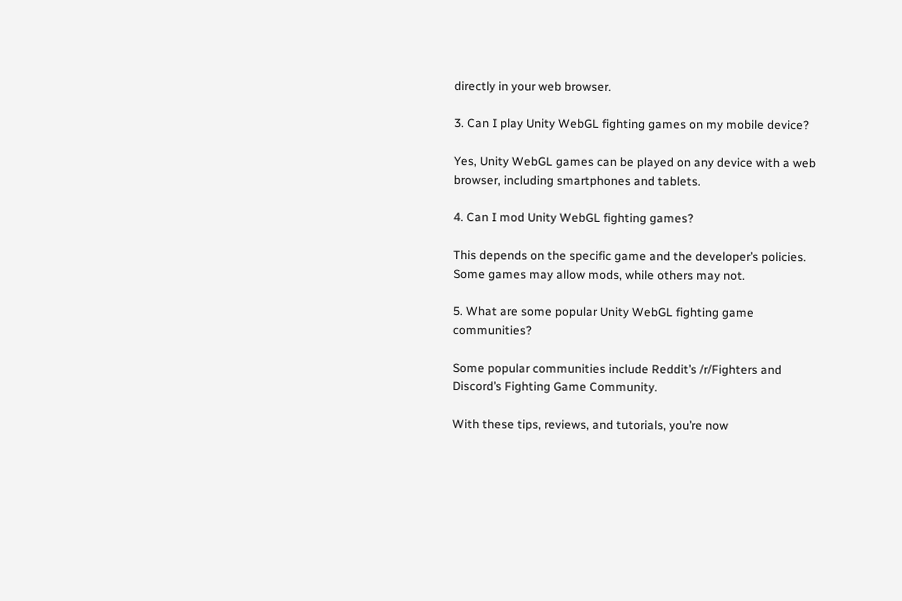directly in your web browser.

3. Can I play Unity WebGL fighting games on my mobile device?

Yes, Unity WebGL games can be played on any device with a web browser, including smartphones and tablets.

4. Can I mod Unity WebGL fighting games?

This depends on the specific game and the developer’s policies. Some games may allow mods, while others may not.

5. What are some popular Unity WebGL fighting game communities?

Some popular communities include Reddit’s /r/Fighters and Discord’s Fighting Game Community.

With these tips, reviews, and tutorials, you’re now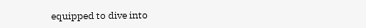equipped to dive into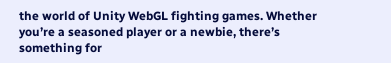the world of Unity WebGL fighting games. Whether you’re a seasoned player or a newbie, there’s something for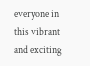everyone in this vibrant and exciting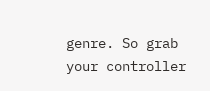genre. So grab your controller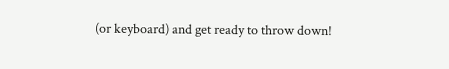(or keyboard) and get ready to throw down!